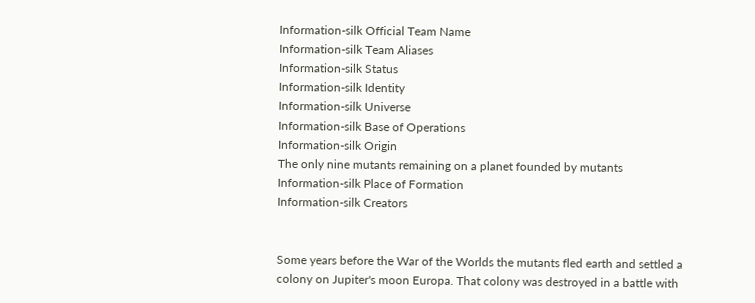Information-silk Official Team Name
Information-silk Team Aliases
Information-silk Status
Information-silk Identity
Information-silk Universe
Information-silk Base of Operations
Information-silk Origin
The only nine mutants remaining on a planet founded by mutants
Information-silk Place of Formation
Information-silk Creators


Some years before the War of the Worlds the mutants fled earth and settled a colony on Jupiter's moon Europa. That colony was destroyed in a battle with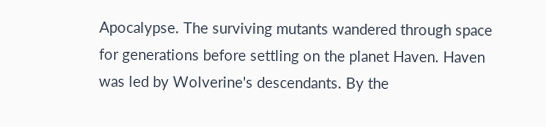Apocalypse. The surviving mutants wandered through space for generations before settling on the planet Haven. Haven was led by Wolverine's descendants. By the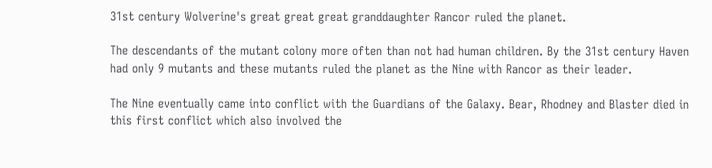31st century Wolverine's great great great granddaughter Rancor ruled the planet.

The descendants of the mutant colony more often than not had human children. By the 31st century Haven had only 9 mutants and these mutants ruled the planet as the Nine with Rancor as their leader.

The Nine eventually came into conflict with the Guardians of the Galaxy. Bear, Rhodney and Blaster died in this first conflict which also involved the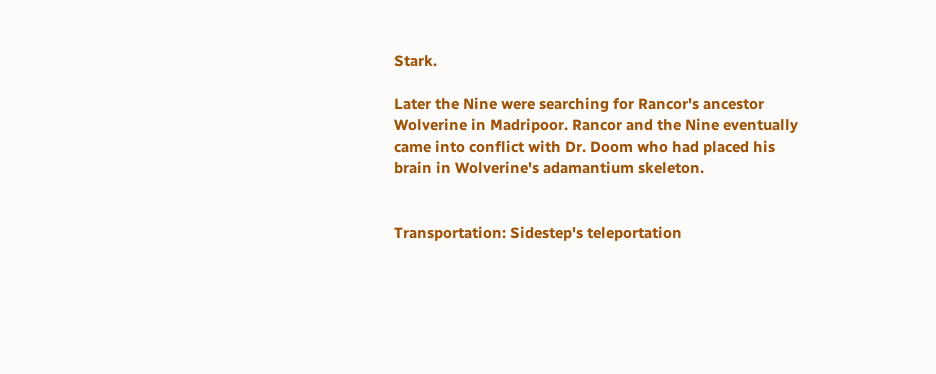Stark.

Later the Nine were searching for Rancor's ancestor Wolverine in Madripoor. Rancor and the Nine eventually came into conflict with Dr. Doom who had placed his brain in Wolverine's adamantium skeleton.


Transportation: Sidestep's teleportation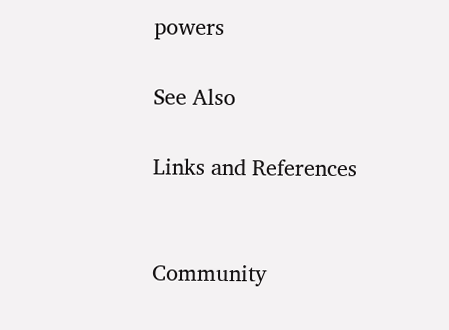powers

See Also

Links and References


Community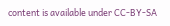content is available under CC-BY-SA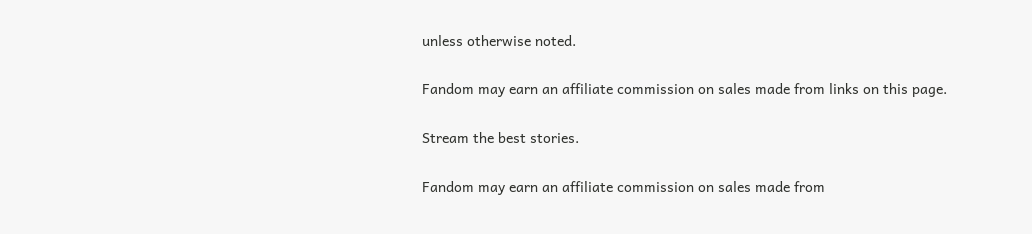unless otherwise noted.

Fandom may earn an affiliate commission on sales made from links on this page.

Stream the best stories.

Fandom may earn an affiliate commission on sales made from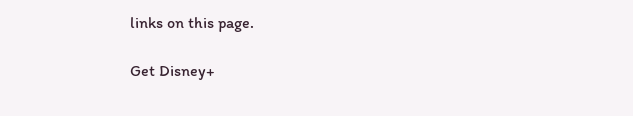links on this page.

Get Disney+